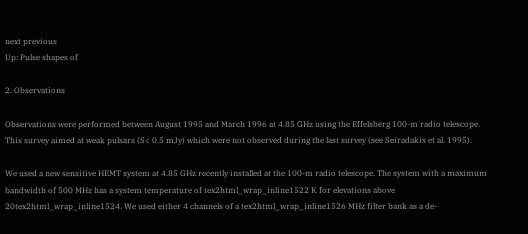next previous
Up: Pulse shapes of

2. Observations

Observations were performed between August 1995 and March 1996 at 4.85 GHz using the Effelsberg 100-m radio telescope. This survey aimed at weak pulsars (S< 0.5 mJy) which were not observed during the last survey (see Seiradakis et al. 1995).

We used a new sensitive HEMT system at 4.85 GHz recently installed at the 100-m radio telescope. The system with a maximum bandwidth of 500 MHz has a system temperature of tex2html_wrap_inline1522 K for elevations above 20tex2html_wrap_inline1524. We used either 4 channels of a tex2html_wrap_inline1526 MHz filter bank as a de-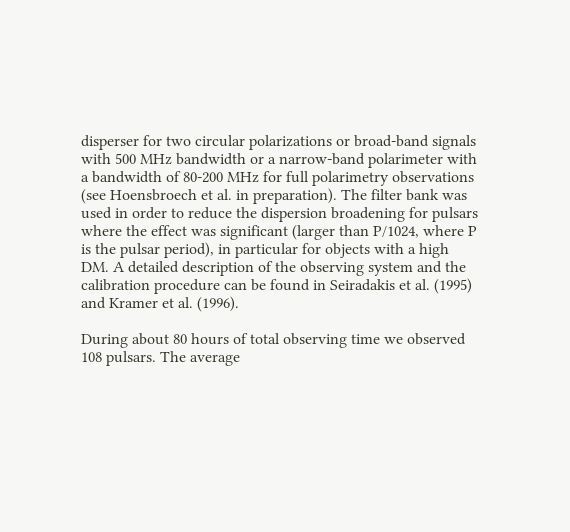disperser for two circular polarizations or broad-band signals with 500 MHz bandwidth or a narrow-band polarimeter with a bandwidth of 80-200 MHz for full polarimetry observations (see Hoensbroech et al. in preparation). The filter bank was used in order to reduce the dispersion broadening for pulsars where the effect was significant (larger than P/1024, where P is the pulsar period), in particular for objects with a high DM. A detailed description of the observing system and the calibration procedure can be found in Seiradakis et al. (1995) and Kramer et al. (1996).

During about 80 hours of total observing time we observed 108 pulsars. The average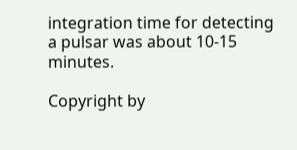integration time for detecting a pulsar was about 10-15 minutes.

Copyright by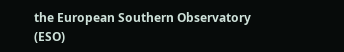the European Southern Observatory (ESO)